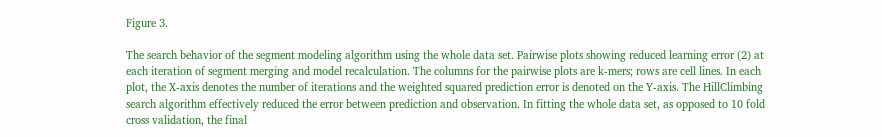Figure 3.

The search behavior of the segment modeling algorithm using the whole data set. Pairwise plots showing reduced learning error (2) at each iteration of segment merging and model recalculation. The columns for the pairwise plots are k-mers; rows are cell lines. In each plot, the X-axis denotes the number of iterations and the weighted squared prediction error is denoted on the Y-axis. The HillClimbing search algorithm effectively reduced the error between prediction and observation. In fitting the whole data set, as opposed to 10 fold cross validation, the final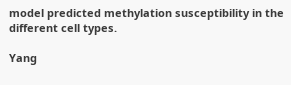model predicted methylation susceptibility in the different cell types.

Yang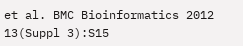et al. BMC Bioinformatics 2012 13(Suppl 3):S15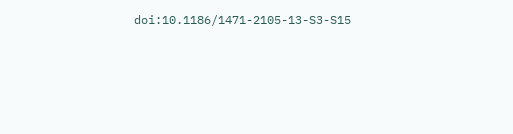doi:10.1186/1471-2105-13-S3-S15